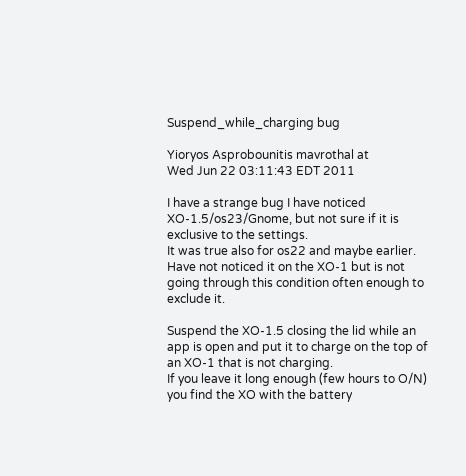Suspend_while_charging bug

Yioryos Asprobounitis mavrothal at
Wed Jun 22 03:11:43 EDT 2011

I have a strange bug I have noticed XO-1.5/os23/Gnome, but not sure if it is exclusive to the settings.
It was true also for os22 and maybe earlier.
Have not noticed it on the XO-1 but is not going through this condition often enough to exclude it.

Suspend the XO-1.5 closing the lid while an app is open and put it to charge on the top of an XO-1 that is not charging.
If you leave it long enough (few hours to O/N) you find the XO with the battery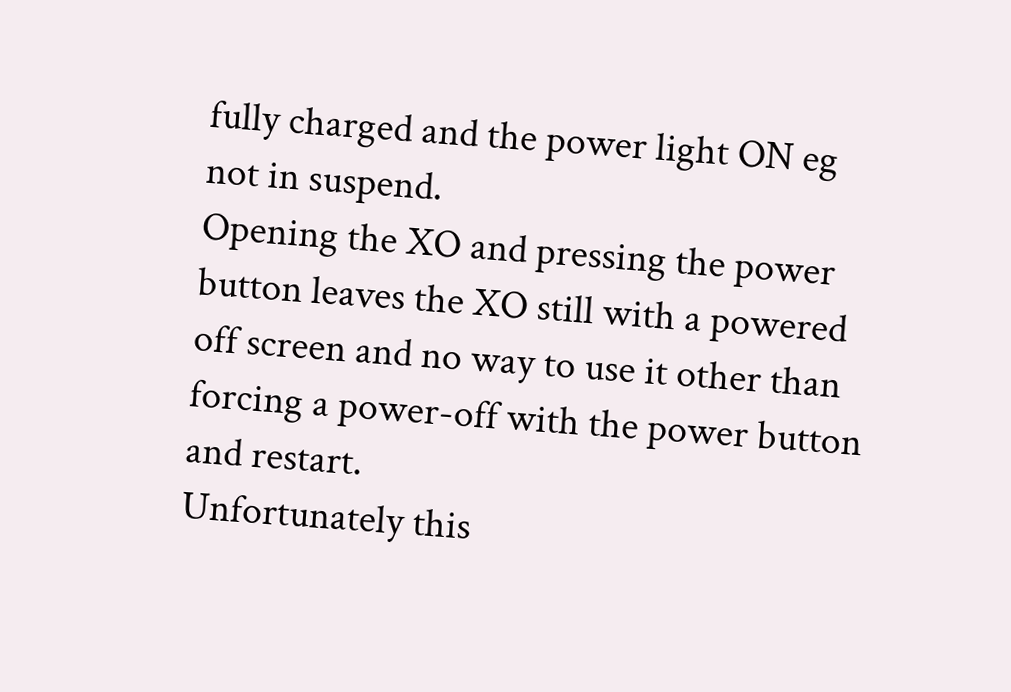fully charged and the power light ON eg not in suspend.
Opening the XO and pressing the power button leaves the XO still with a powered off screen and no way to use it other than forcing a power-off with the power button and restart.
Unfortunately this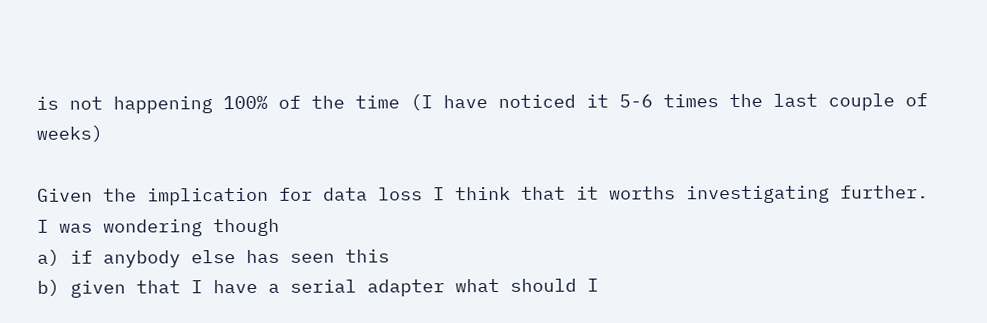is not happening 100% of the time (I have noticed it 5-6 times the last couple of weeks)

Given the implication for data loss I think that it worths investigating further.
I was wondering though
a) if anybody else has seen this
b) given that I have a serial adapter what should I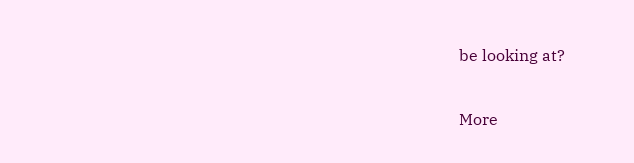be looking at?

More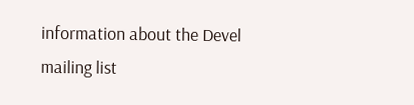information about the Devel mailing list